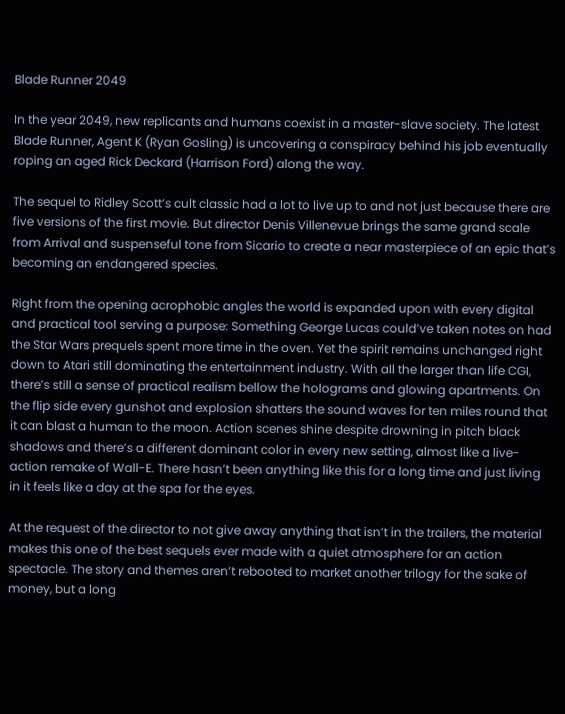Blade Runner 2049

In the year 2049, new replicants and humans coexist in a master-slave society. The latest Blade Runner, Agent K (Ryan Gosling) is uncovering a conspiracy behind his job eventually roping an aged Rick Deckard (Harrison Ford) along the way.

The sequel to Ridley Scott’s cult classic had a lot to live up to and not just because there are five versions of the first movie. But director Denis Villenevue brings the same grand scale from Arrival and suspenseful tone from Sicario to create a near masterpiece of an epic that’s becoming an endangered species.

Right from the opening acrophobic angles the world is expanded upon with every digital and practical tool serving a purpose: Something George Lucas could’ve taken notes on had the Star Wars prequels spent more time in the oven. Yet the spirit remains unchanged right down to Atari still dominating the entertainment industry. With all the larger than life CGI, there’s still a sense of practical realism bellow the holograms and glowing apartments. On the flip side every gunshot and explosion shatters the sound waves for ten miles round that it can blast a human to the moon. Action scenes shine despite drowning in pitch black shadows and there’s a different dominant color in every new setting, almost like a live-action remake of Wall-E. There hasn’t been anything like this for a long time and just living in it feels like a day at the spa for the eyes.

At the request of the director to not give away anything that isn’t in the trailers, the material makes this one of the best sequels ever made with a quiet atmosphere for an action spectacle. The story and themes aren’t rebooted to market another trilogy for the sake of money, but a long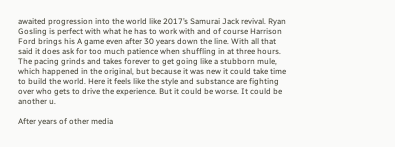awaited progression into the world like 2017’s Samurai Jack revival. Ryan Gosling is perfect with what he has to work with and of course Harrison Ford brings his A game even after 30 years down the line. With all that said it does ask for too much patience when shuffling in at three hours. The pacing grinds and takes forever to get going like a stubborn mule, which happened in the original, but because it was new it could take time to build the world. Here it feels like the style and substance are fighting over who gets to drive the experience. But it could be worse. It could be another u.

After years of other media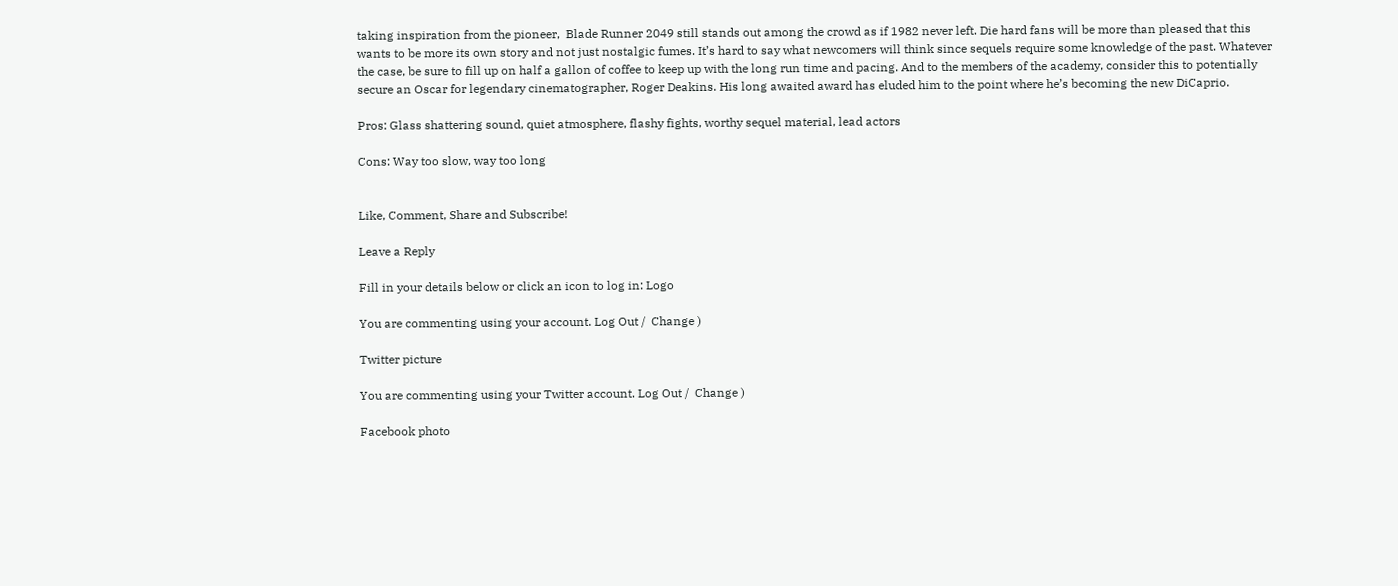taking inspiration from the pioneer,  Blade Runner 2049 still stands out among the crowd as if 1982 never left. Die hard fans will be more than pleased that this wants to be more its own story and not just nostalgic fumes. It’s hard to say what newcomers will think since sequels require some knowledge of the past. Whatever the case, be sure to fill up on half a gallon of coffee to keep up with the long run time and pacing. And to the members of the academy, consider this to potentially secure an Oscar for legendary cinematographer, Roger Deakins. His long awaited award has eluded him to the point where he’s becoming the new DiCaprio.

Pros: Glass shattering sound, quiet atmosphere, flashy fights, worthy sequel material, lead actors

Cons: Way too slow, way too long


Like, Comment, Share and Subscribe!

Leave a Reply

Fill in your details below or click an icon to log in: Logo

You are commenting using your account. Log Out /  Change )

Twitter picture

You are commenting using your Twitter account. Log Out /  Change )

Facebook photo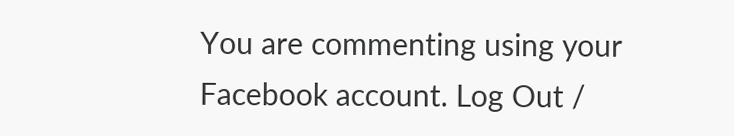You are commenting using your Facebook account. Log Out /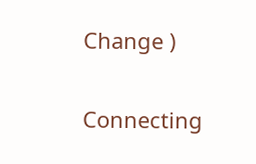Change )

Connecting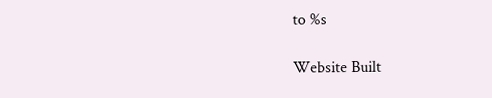to %s

Website Built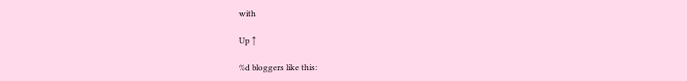with

Up ↑

%d bloggers like this: